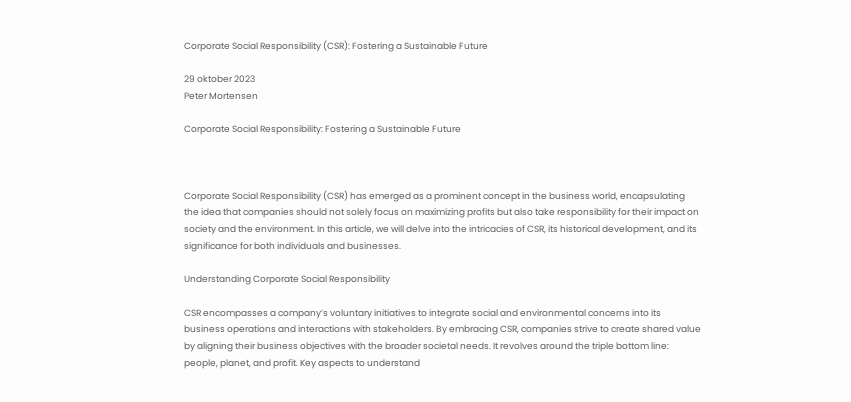Corporate Social Responsibility (CSR): Fostering a Sustainable Future

29 oktober 2023
Peter Mortensen

Corporate Social Responsibility: Fostering a Sustainable Future



Corporate Social Responsibility (CSR) has emerged as a prominent concept in the business world, encapsulating the idea that companies should not solely focus on maximizing profits but also take responsibility for their impact on society and the environment. In this article, we will delve into the intricacies of CSR, its historical development, and its significance for both individuals and businesses.

Understanding Corporate Social Responsibility

CSR encompasses a company’s voluntary initiatives to integrate social and environmental concerns into its business operations and interactions with stakeholders. By embracing CSR, companies strive to create shared value by aligning their business objectives with the broader societal needs. It revolves around the triple bottom line: people, planet, and profit. Key aspects to understand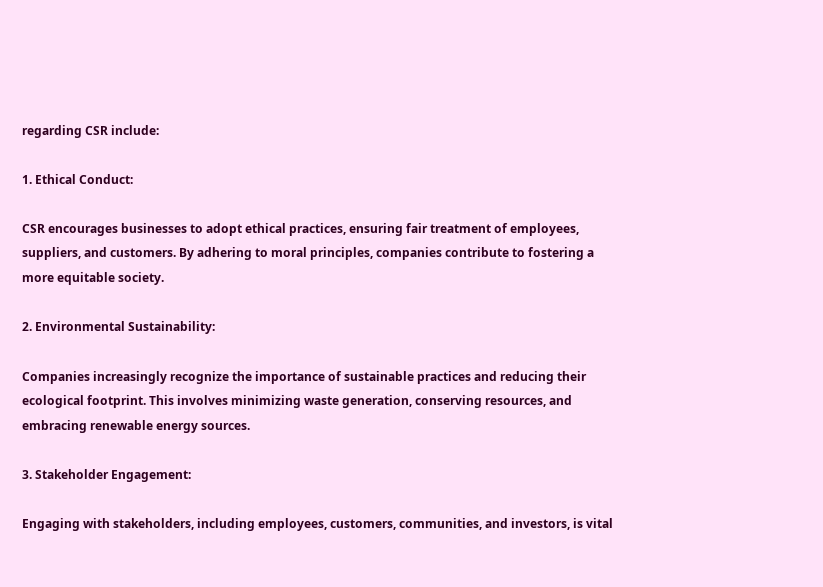regarding CSR include:

1. Ethical Conduct:

CSR encourages businesses to adopt ethical practices, ensuring fair treatment of employees, suppliers, and customers. By adhering to moral principles, companies contribute to fostering a more equitable society.

2. Environmental Sustainability:

Companies increasingly recognize the importance of sustainable practices and reducing their ecological footprint. This involves minimizing waste generation, conserving resources, and embracing renewable energy sources.

3. Stakeholder Engagement:

Engaging with stakeholders, including employees, customers, communities, and investors, is vital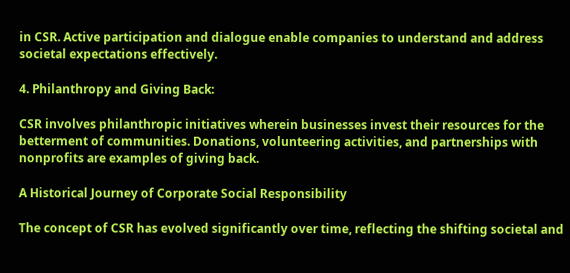in CSR. Active participation and dialogue enable companies to understand and address societal expectations effectively.

4. Philanthropy and Giving Back:

CSR involves philanthropic initiatives wherein businesses invest their resources for the betterment of communities. Donations, volunteering activities, and partnerships with nonprofits are examples of giving back.

A Historical Journey of Corporate Social Responsibility

The concept of CSR has evolved significantly over time, reflecting the shifting societal and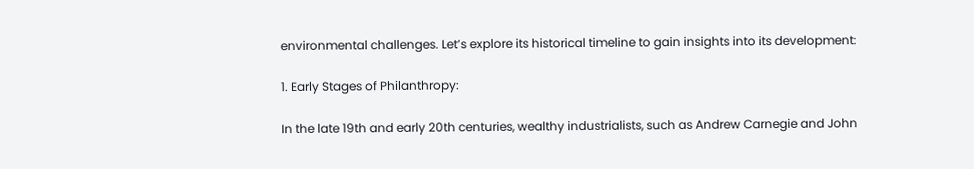environmental challenges. Let’s explore its historical timeline to gain insights into its development:

1. Early Stages of Philanthropy:

In the late 19th and early 20th centuries, wealthy industrialists, such as Andrew Carnegie and John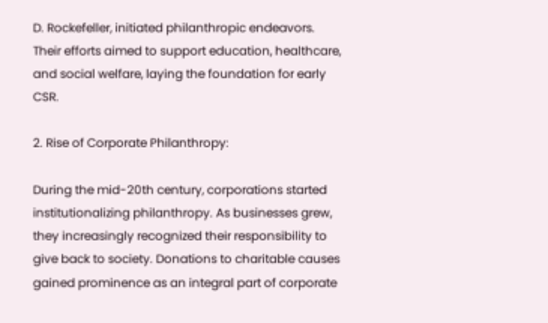D. Rockefeller, initiated philanthropic endeavors. Their efforts aimed to support education, healthcare, and social welfare, laying the foundation for early CSR.

2. Rise of Corporate Philanthropy:

During the mid-20th century, corporations started institutionalizing philanthropy. As businesses grew, they increasingly recognized their responsibility to give back to society. Donations to charitable causes gained prominence as an integral part of corporate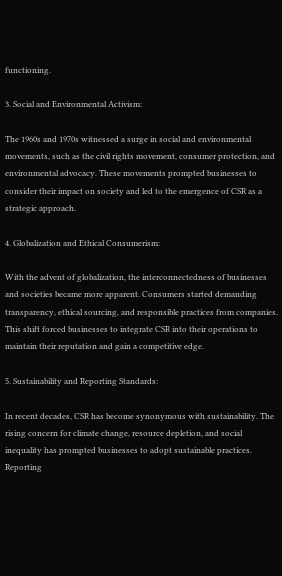functioning.

3. Social and Environmental Activism:

The 1960s and 1970s witnessed a surge in social and environmental movements, such as the civil rights movement, consumer protection, and environmental advocacy. These movements prompted businesses to consider their impact on society and led to the emergence of CSR as a strategic approach.

4. Globalization and Ethical Consumerism:

With the advent of globalization, the interconnectedness of businesses and societies became more apparent. Consumers started demanding transparency, ethical sourcing, and responsible practices from companies. This shift forced businesses to integrate CSR into their operations to maintain their reputation and gain a competitive edge.

5. Sustainability and Reporting Standards:

In recent decades, CSR has become synonymous with sustainability. The rising concern for climate change, resource depletion, and social inequality has prompted businesses to adopt sustainable practices. Reporting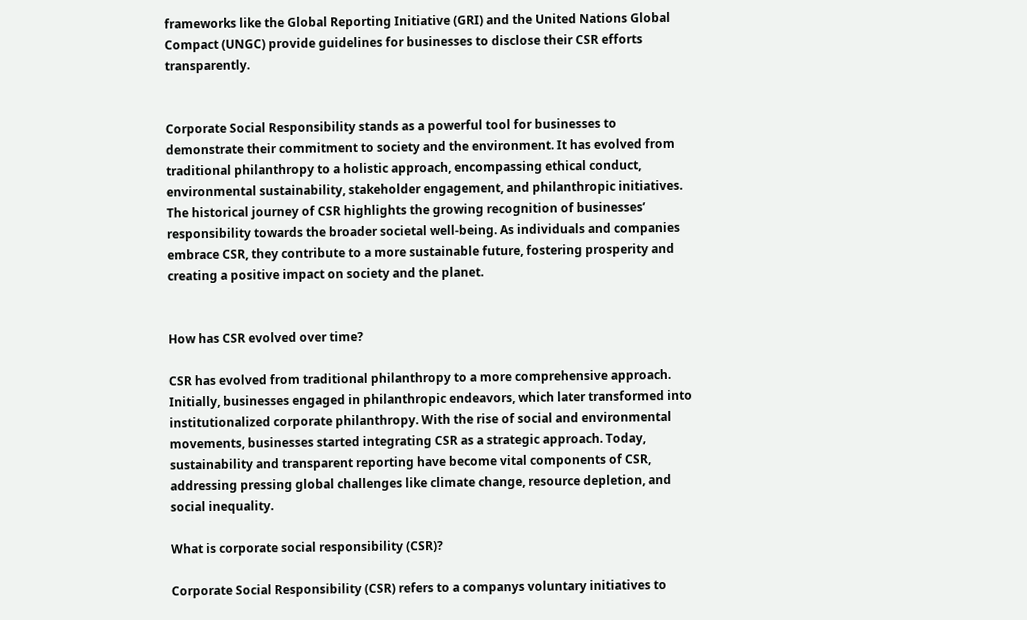frameworks like the Global Reporting Initiative (GRI) and the United Nations Global Compact (UNGC) provide guidelines for businesses to disclose their CSR efforts transparently.


Corporate Social Responsibility stands as a powerful tool for businesses to demonstrate their commitment to society and the environment. It has evolved from traditional philanthropy to a holistic approach, encompassing ethical conduct, environmental sustainability, stakeholder engagement, and philanthropic initiatives. The historical journey of CSR highlights the growing recognition of businesses’ responsibility towards the broader societal well-being. As individuals and companies embrace CSR, they contribute to a more sustainable future, fostering prosperity and creating a positive impact on society and the planet.


How has CSR evolved over time?

CSR has evolved from traditional philanthropy to a more comprehensive approach. Initially, businesses engaged in philanthropic endeavors, which later transformed into institutionalized corporate philanthropy. With the rise of social and environmental movements, businesses started integrating CSR as a strategic approach. Today, sustainability and transparent reporting have become vital components of CSR, addressing pressing global challenges like climate change, resource depletion, and social inequality.

What is corporate social responsibility (CSR)?

Corporate Social Responsibility (CSR) refers to a companys voluntary initiatives to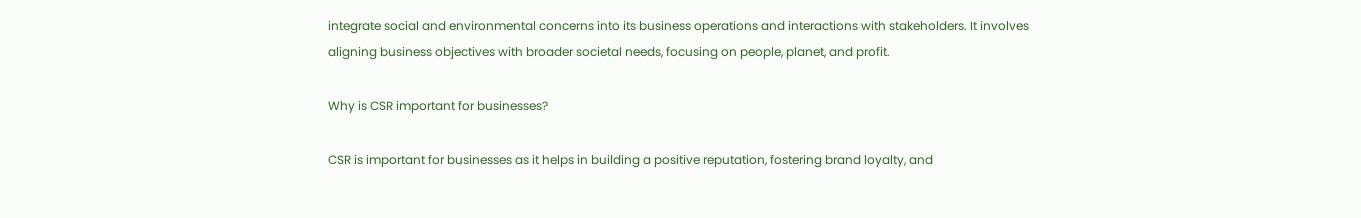integrate social and environmental concerns into its business operations and interactions with stakeholders. It involves aligning business objectives with broader societal needs, focusing on people, planet, and profit.

Why is CSR important for businesses?

CSR is important for businesses as it helps in building a positive reputation, fostering brand loyalty, and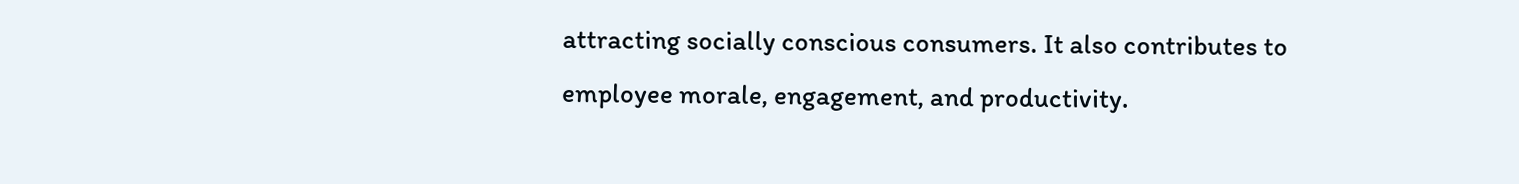attracting socially conscious consumers. It also contributes to employee morale, engagement, and productivity.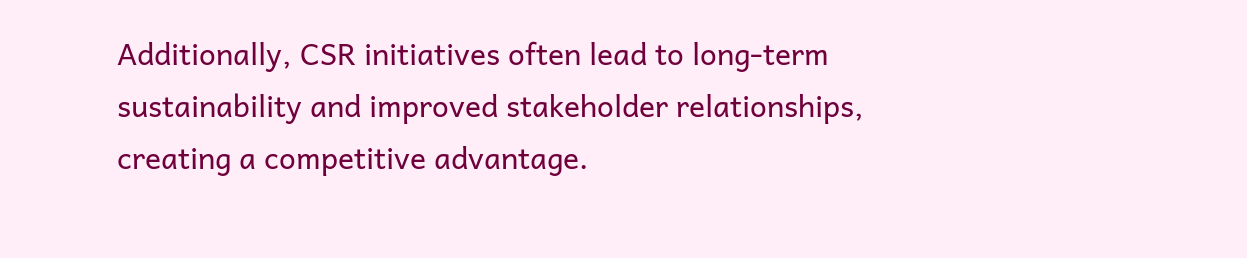Additionally, CSR initiatives often lead to long-term sustainability and improved stakeholder relationships, creating a competitive advantage.